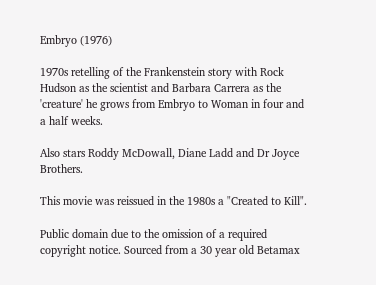Embryo (1976)

1970s retelling of the Frankenstein story with Rock Hudson as the scientist and Barbara Carrera as the 'creature' he grows from Embryo to Woman in four and a half weeks.

Also stars Roddy McDowall, Diane Ladd and Dr Joyce Brothers.

This movie was reissued in the 1980s a "Created to Kill".

Public domain due to the omission of a required copyright notice. Sourced from a 30 year old Betamax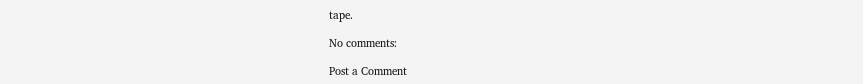tape.

No comments:

Post a Comment